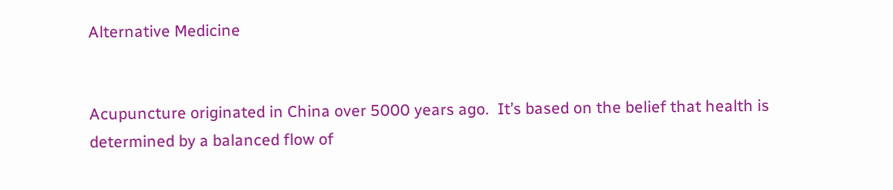Alternative Medicine


Acupuncture originated in China over 5000 years ago.  It’s based on the belief that health is determined by a balanced flow of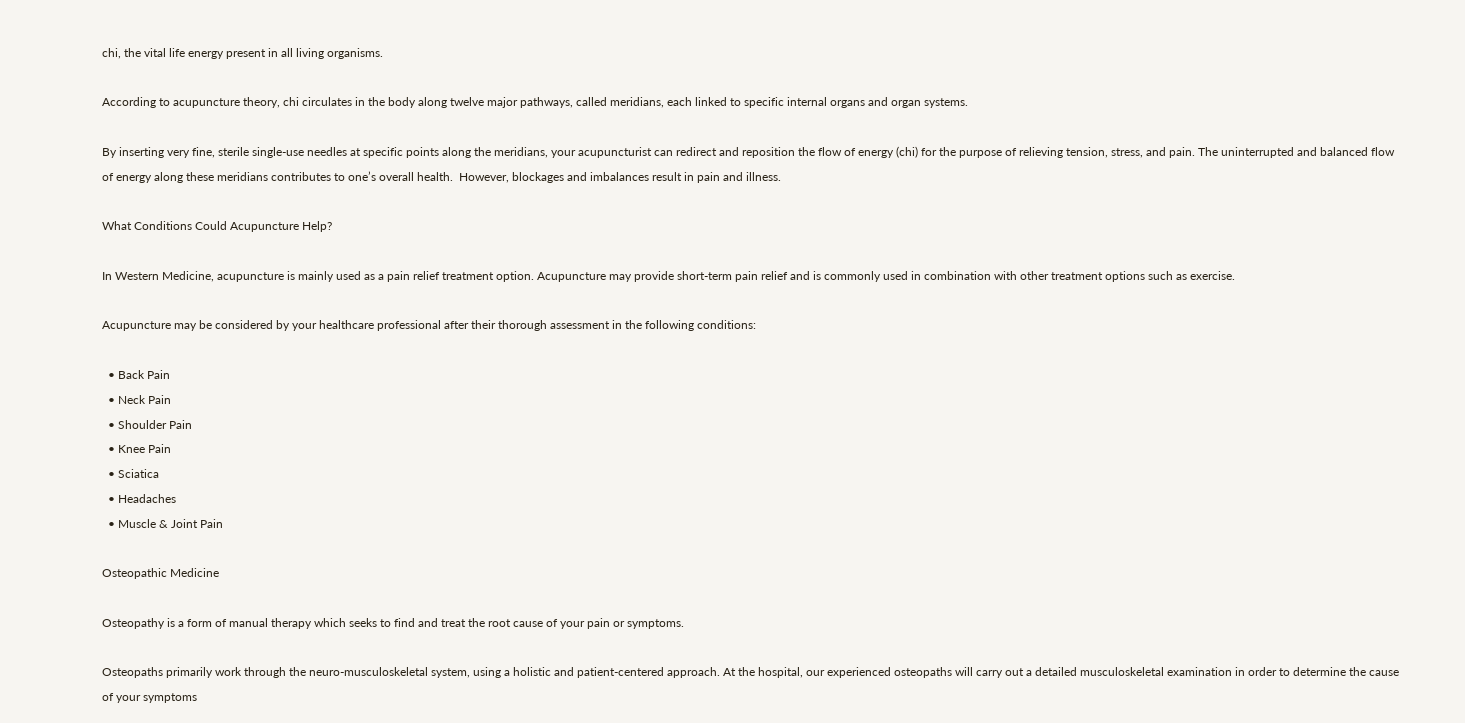chi, the vital life energy present in all living organisms.

According to acupuncture theory, chi circulates in the body along twelve major pathways, called meridians, each linked to specific internal organs and organ systems.

By inserting very fine, sterile single-use needles at specific points along the meridians, your acupuncturist can redirect and reposition the flow of energy (chi) for the purpose of relieving tension, stress, and pain. The uninterrupted and balanced flow of energy along these meridians contributes to one’s overall health.  However, blockages and imbalances result in pain and illness.

What Conditions Could Acupuncture Help?

In Western Medicine, acupuncture is mainly used as a pain relief treatment option. Acupuncture may provide short-term pain relief and is commonly used in combination with other treatment options such as exercise.

Acupuncture may be considered by your healthcare professional after their thorough assessment in the following conditions:

  • Back Pain
  • Neck Pain
  • Shoulder Pain
  • Knee Pain
  • Sciatica
  • Headaches
  • Muscle & Joint Pain

Osteopathic Medicine

Osteopathy is a form of manual therapy which seeks to find and treat the root cause of your pain or symptoms.

Osteopaths primarily work through the neuro-musculoskeletal system, using a holistic and patient-centered approach. At the hospital, our experienced osteopaths will carry out a detailed musculoskeletal examination in order to determine the cause of your symptoms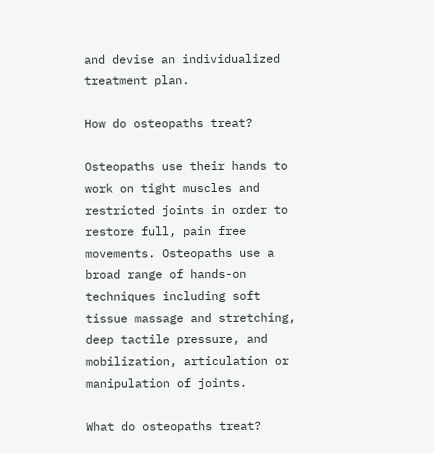and devise an individualized treatment plan.

How do osteopaths treat?

Osteopaths use their hands to work on tight muscles and restricted joints in order to restore full, pain free movements. Osteopaths use a broad range of hands-on techniques including soft tissue massage and stretching, deep tactile pressure, and mobilization, articulation or manipulation of joints.

What do osteopaths treat?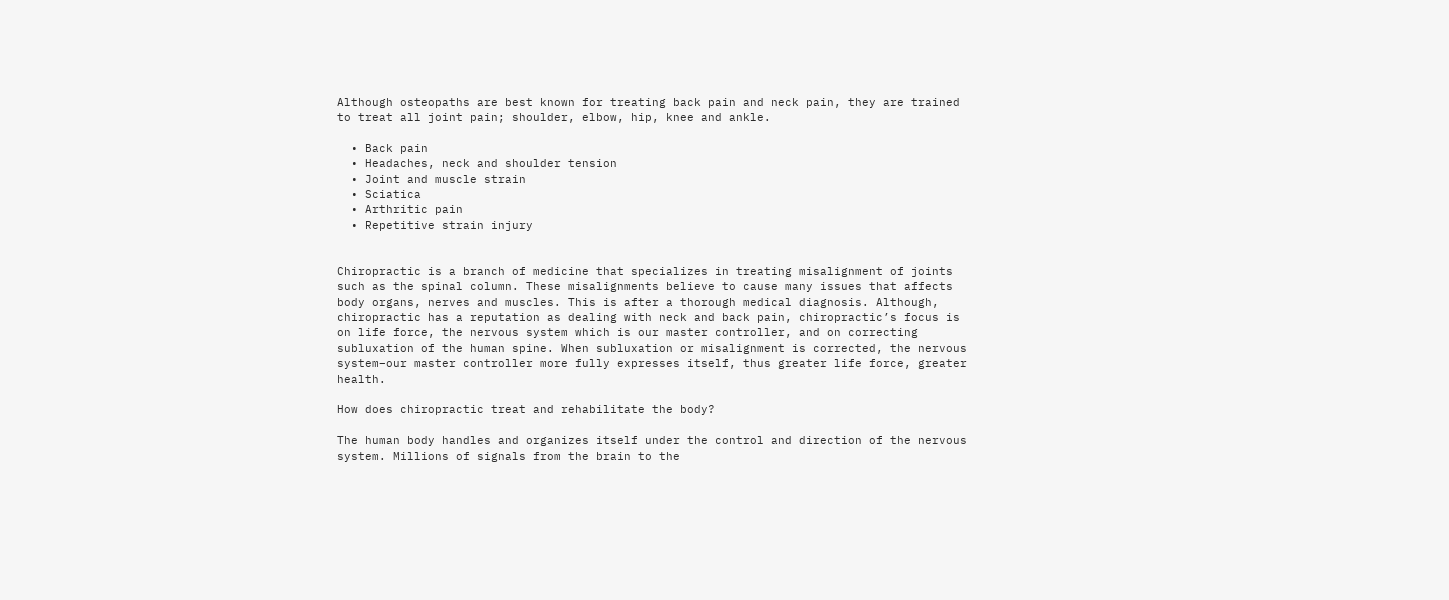Although osteopaths are best known for treating back pain and neck pain, they are trained to treat all joint pain; shoulder, elbow, hip, knee and ankle.

  • Back pain
  • Headaches, neck and shoulder tension
  • Joint and muscle strain
  • Sciatica
  • Arthritic pain
  • Repetitive strain injury


Chiropractic is a branch of medicine that specializes in treating misalignment of joints such as the spinal column. These misalignments believe to cause many issues that affects body organs, nerves and muscles. This is after a thorough medical diagnosis. Although, chiropractic has a reputation as dealing with neck and back pain, chiropractic’s focus is on life force, the nervous system which is our master controller, and on correcting subluxation of the human spine. When subluxation or misalignment is corrected, the nervous system–our master controller more fully expresses itself, thus greater life force, greater health.

How does chiropractic treat and rehabilitate the body?

The human body handles and organizes itself under the control and direction of the nervous system. Millions of signals from the brain to the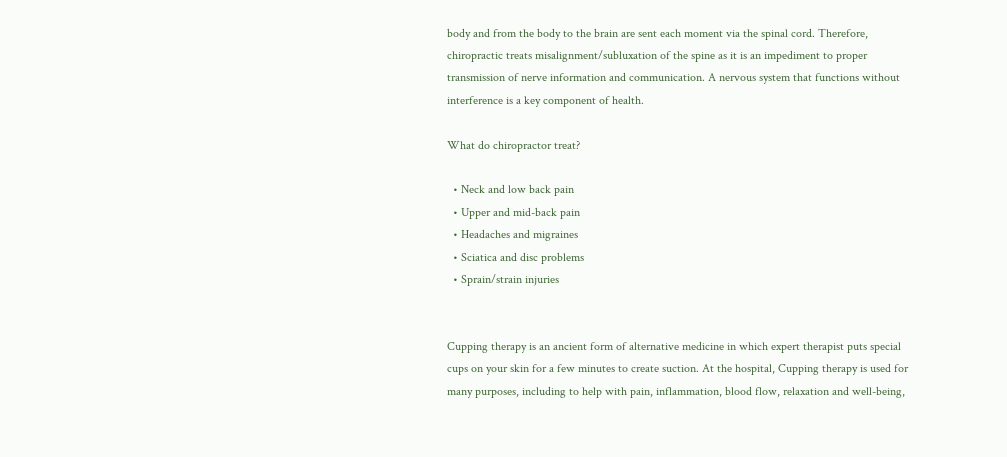body and from the body to the brain are sent each moment via the spinal cord. Therefore, chiropractic treats misalignment/subluxation of the spine as it is an impediment to proper transmission of nerve information and communication. A nervous system that functions without interference is a key component of health.

What do chiropractor treat?

  • Neck and low back pain
  • Upper and mid-back pain
  • Headaches and migraines
  • Sciatica and disc problems
  • Sprain/strain injuries


Cupping therapy is an ancient form of alternative medicine in which expert therapist puts special cups on your skin for a few minutes to create suction. At the hospital, Cupping therapy is used for many purposes, including to help with pain, inflammation, blood flow, relaxation and well-being,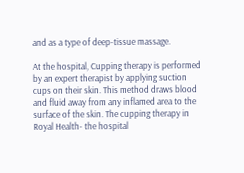and as a type of deep-tissue massage.

At the hospital, Cupping therapy is performed by an expert therapist by applying suction cups on their skin. This method draws blood and fluid away from any inflamed area to the surface of the skin. The cupping therapy in Royal Health- the hospital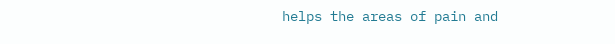helps the areas of pain and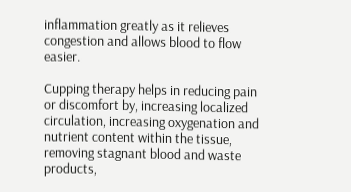inflammation greatly as it relieves congestion and allows blood to flow easier.

Cupping therapy helps in reducing pain or discomfort by, increasing localized circulation, increasing oxygenation and nutrient content within the tissue, removing stagnant blood and waste products,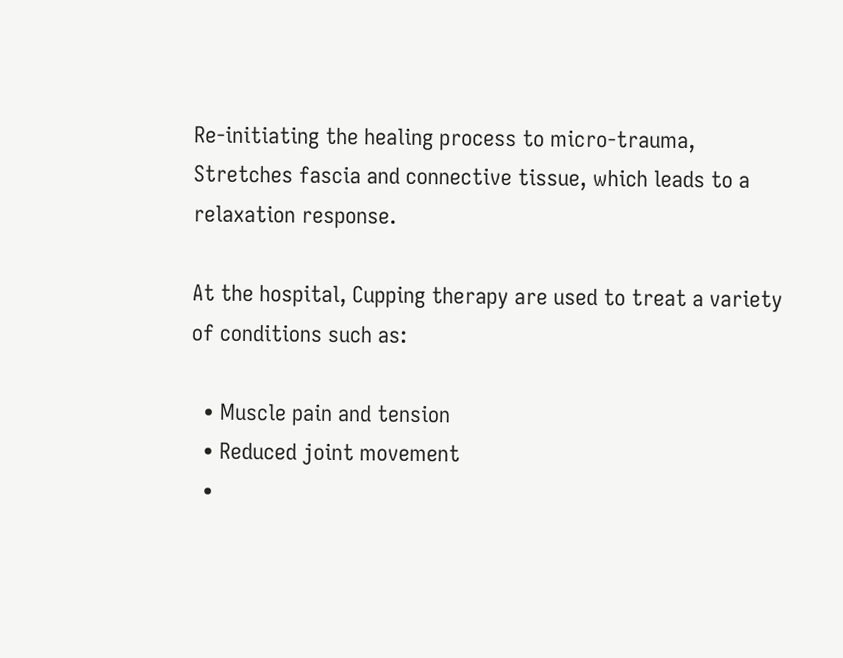Re-initiating the healing process to micro-trauma, Stretches fascia and connective tissue, which leads to a relaxation response.

At the hospital, Cupping therapy are used to treat a variety of conditions such as:

  • Muscle pain and tension
  • Reduced joint movement
  •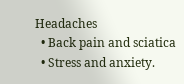Headaches
  • Back pain and sciatica
  • Stress and anxiety.